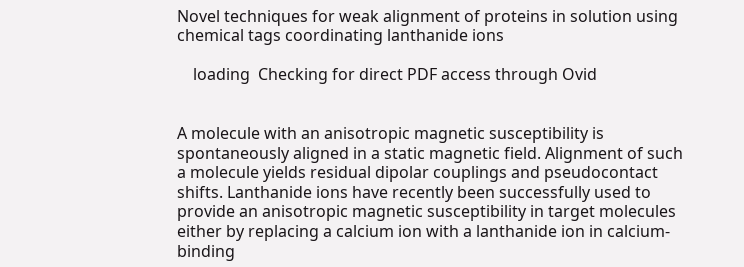Novel techniques for weak alignment of proteins in solution using chemical tags coordinating lanthanide ions

    loading  Checking for direct PDF access through Ovid


A molecule with an anisotropic magnetic susceptibility is spontaneously aligned in a static magnetic field. Alignment of such a molecule yields residual dipolar couplings and pseudocontact shifts. Lanthanide ions have recently been successfully used to provide an anisotropic magnetic susceptibility in target molecules either by replacing a calcium ion with a lanthanide ion in calcium-binding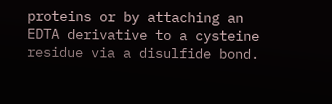proteins or by attaching an EDTA derivative to a cysteine residue via a disulfide bond.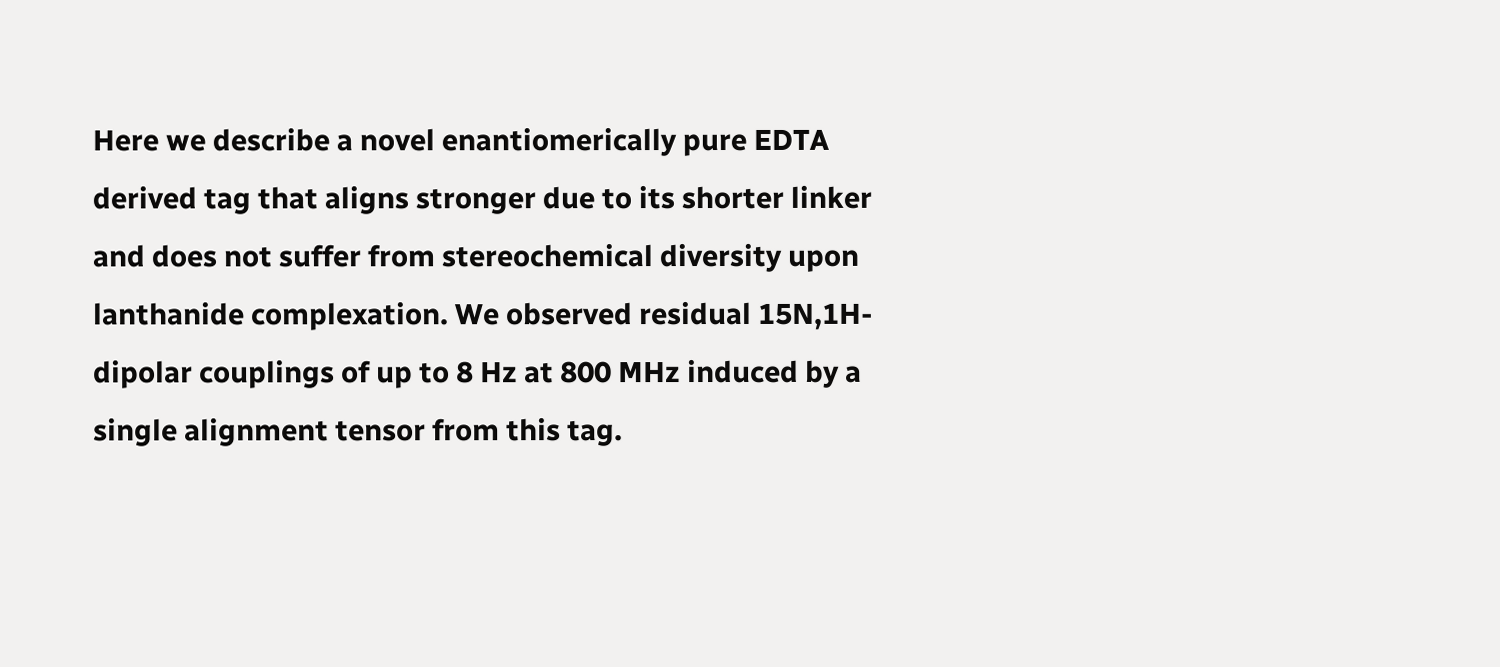Here we describe a novel enantiomerically pure EDTA derived tag that aligns stronger due to its shorter linker and does not suffer from stereochemical diversity upon lanthanide complexation. We observed residual 15N,1H-dipolar couplings of up to 8 Hz at 800 MHz induced by a single alignment tensor from this tag.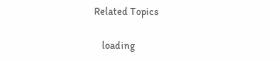Related Topics

    loading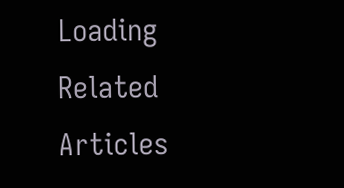Loading Related Articles